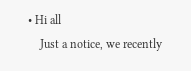• Hi all
    Just a notice, we recently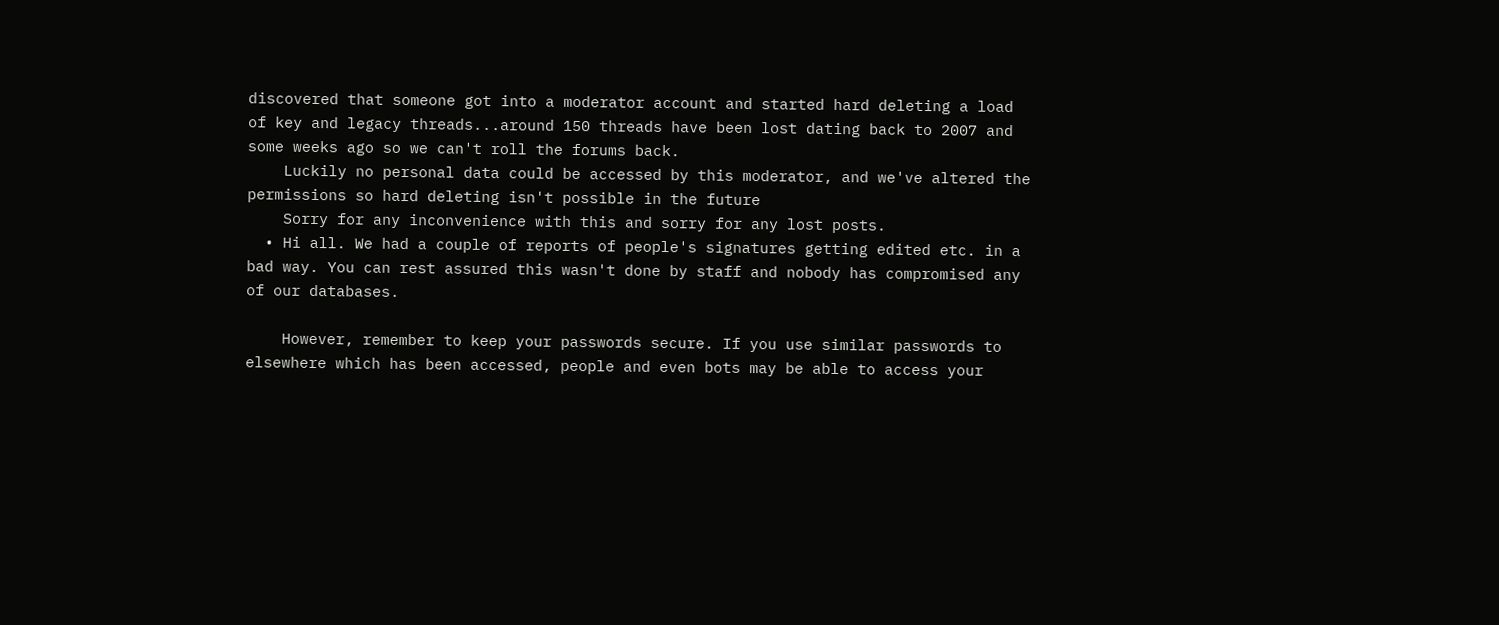discovered that someone got into a moderator account and started hard deleting a load of key and legacy threads...around 150 threads have been lost dating back to 2007 and some weeks ago so we can't roll the forums back.
    Luckily no personal data could be accessed by this moderator, and we've altered the permissions so hard deleting isn't possible in the future
    Sorry for any inconvenience with this and sorry for any lost posts.
  • Hi all. We had a couple of reports of people's signatures getting edited etc. in a bad way. You can rest assured this wasn't done by staff and nobody has compromised any of our databases.

    However, remember to keep your passwords secure. If you use similar passwords to elsewhere which has been accessed, people and even bots may be able to access your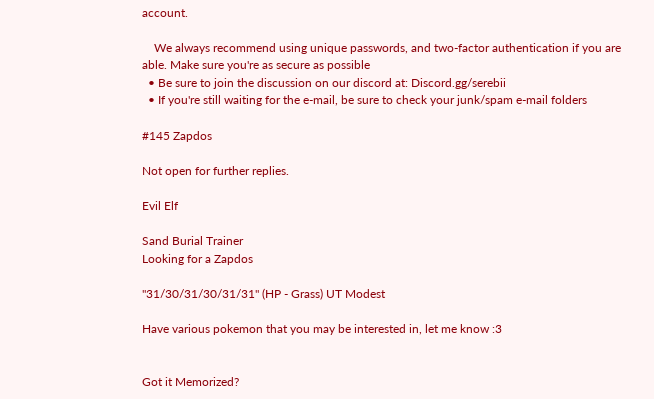account.

    We always recommend using unique passwords, and two-factor authentication if you are able. Make sure you're as secure as possible
  • Be sure to join the discussion on our discord at: Discord.gg/serebii
  • If you're still waiting for the e-mail, be sure to check your junk/spam e-mail folders

#145 Zapdos

Not open for further replies.

Evil Elf

Sand Burial Trainer
Looking for a Zapdos

"31/30/31/30/31/31" (HP - Grass) UT Modest

Have various pokemon that you may be interested in, let me know :3


Got it Memorized?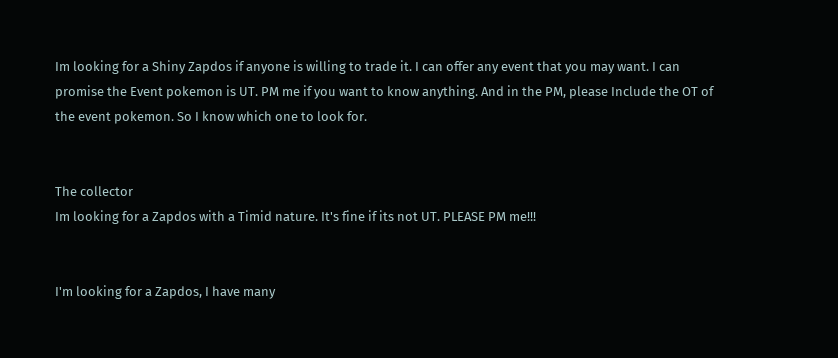Im looking for a Shiny Zapdos if anyone is willing to trade it. I can offer any event that you may want. I can promise the Event pokemon is UT. PM me if you want to know anything. And in the PM, please Include the OT of the event pokemon. So I know which one to look for.


The collector
Im looking for a Zapdos with a Timid nature. It's fine if its not UT. PLEASE PM me!!!


I'm looking for a Zapdos, I have many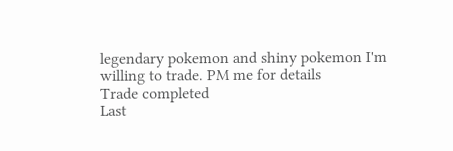legendary pokemon and shiny pokemon I'm willing to trade. PM me for details
Trade completed
Last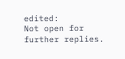edited:
Not open for further replies.